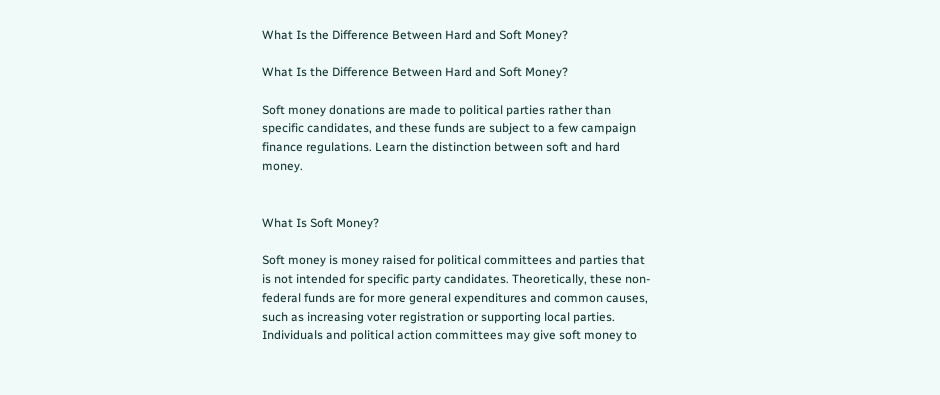What Is the Difference Between Hard and Soft Money?

What Is the Difference Between Hard and Soft Money?

Soft money donations are made to political parties rather than specific candidates, and these funds are subject to a few campaign finance regulations. Learn the distinction between soft and hard money.


What Is Soft Money?

Soft money is money raised for political committees and parties that is not intended for specific party candidates. Theoretically, these non-federal funds are for more general expenditures and common causes, such as increasing voter registration or supporting local parties. Individuals and political action committees may give soft money to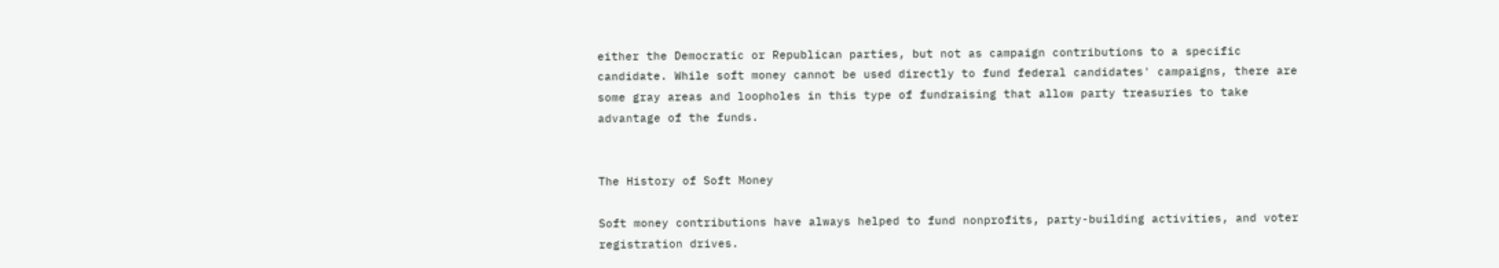either the Democratic or Republican parties, but not as campaign contributions to a specific candidate. While soft money cannot be used directly to fund federal candidates' campaigns, there are some gray areas and loopholes in this type of fundraising that allow party treasuries to take advantage of the funds.


The History of Soft Money

Soft money contributions have always helped to fund nonprofits, party-building activities, and voter registration drives.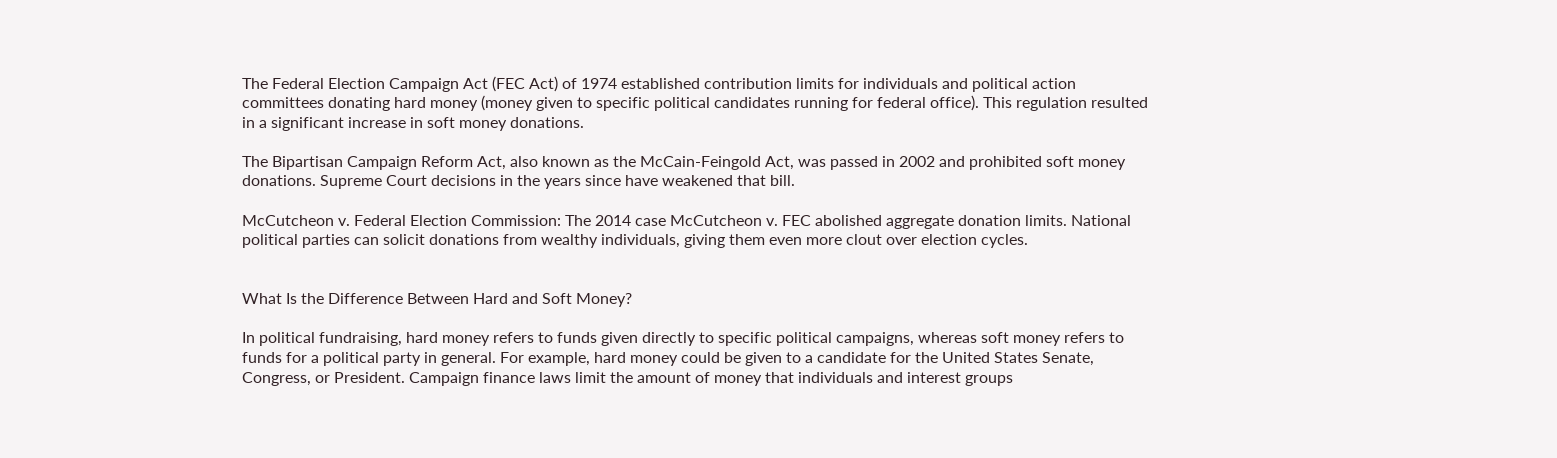The Federal Election Campaign Act (FEC Act) of 1974 established contribution limits for individuals and political action committees donating hard money (money given to specific political candidates running for federal office). This regulation resulted in a significant increase in soft money donations.

The Bipartisan Campaign Reform Act, also known as the McCain-Feingold Act, was passed in 2002 and prohibited soft money donations. Supreme Court decisions in the years since have weakened that bill.

McCutcheon v. Federal Election Commission: The 2014 case McCutcheon v. FEC abolished aggregate donation limits. National political parties can solicit donations from wealthy individuals, giving them even more clout over election cycles.


What Is the Difference Between Hard and Soft Money?

In political fundraising, hard money refers to funds given directly to specific political campaigns, whereas soft money refers to funds for a political party in general. For example, hard money could be given to a candidate for the United States Senate, Congress, or President. Campaign finance laws limit the amount of money that individuals and interest groups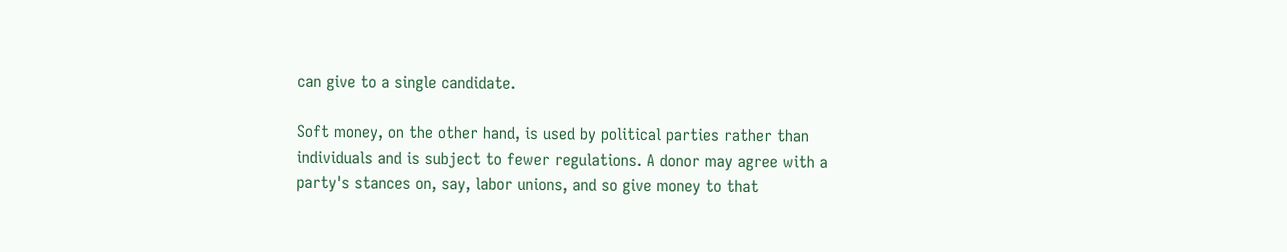can give to a single candidate.

Soft money, on the other hand, is used by political parties rather than individuals and is subject to fewer regulations. A donor may agree with a party's stances on, say, labor unions, and so give money to that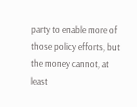party to enable more of those policy efforts, but the money cannot, at least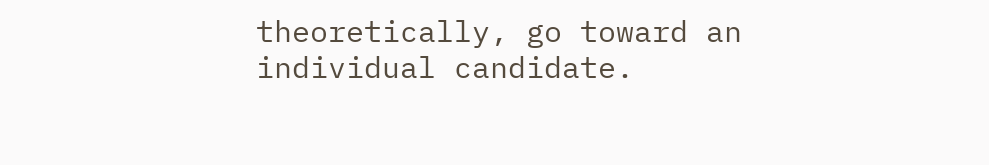theoretically, go toward an individual candidate.